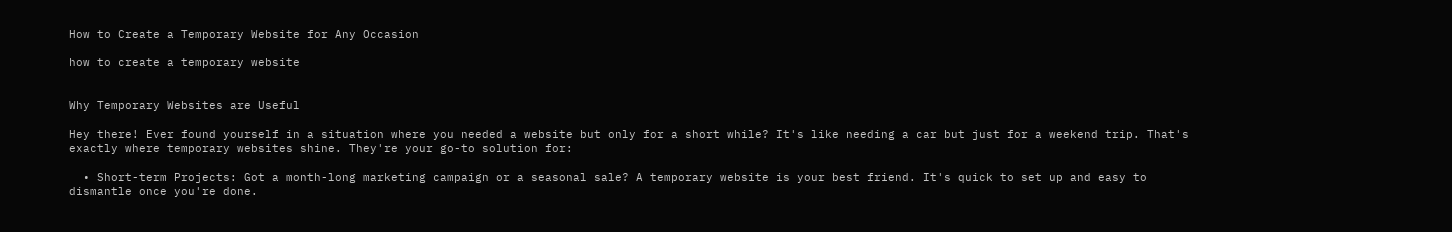How to Create a Temporary Website for Any Occasion

how to create a temporary website


Why Temporary Websites are Useful

Hey there! Ever found yourself in a situation where you needed a website but only for a short while? It's like needing a car but just for a weekend trip. That's exactly where temporary websites shine. They're your go-to solution for:

  • Short-term Projects: Got a month-long marketing campaign or a seasonal sale? A temporary website is your best friend. It's quick to set up and easy to dismantle once you're done.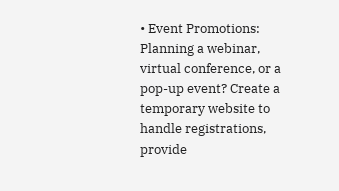• Event Promotions: Planning a webinar, virtual conference, or a pop-up event? Create a temporary website to handle registrations, provide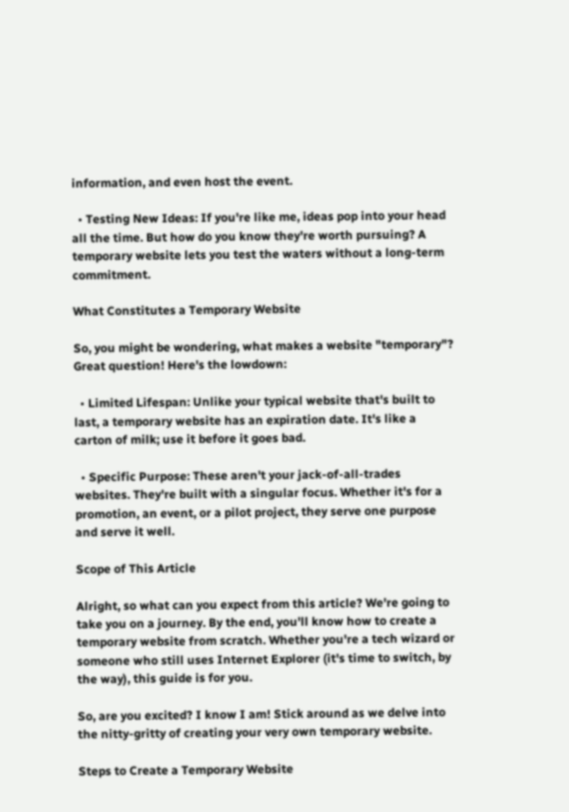information, and even host the event.

  • Testing New Ideas: If you're like me, ideas pop into your head all the time. But how do you know they're worth pursuing? A temporary website lets you test the waters without a long-term commitment.

What Constitutes a Temporary Website

So, you might be wondering, what makes a website "temporary"? Great question! Here's the lowdown:

  • Limited Lifespan: Unlike your typical website that's built to last, a temporary website has an expiration date. It's like a carton of milk; use it before it goes bad.

  • Specific Purpose: These aren't your jack-of-all-trades websites. They're built with a singular focus. Whether it's for a promotion, an event, or a pilot project, they serve one purpose and serve it well.

Scope of This Article

Alright, so what can you expect from this article? We're going to take you on a journey. By the end, you'll know how to create a temporary website from scratch. Whether you're a tech wizard or someone who still uses Internet Explorer (it's time to switch, by the way), this guide is for you.

So, are you excited? I know I am! Stick around as we delve into the nitty-gritty of creating your very own temporary website.

Steps to Create a Temporary Website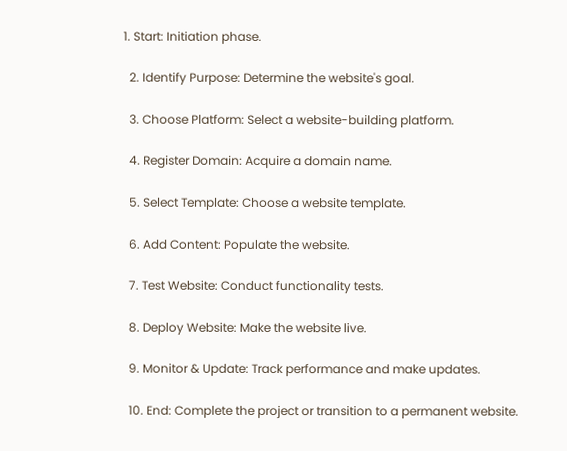1. Start: Initiation phase.

  2. Identify Purpose: Determine the website's goal.

  3. Choose Platform: Select a website-building platform.

  4. Register Domain: Acquire a domain name.

  5. Select Template: Choose a website template.

  6. Add Content: Populate the website.

  7. Test Website: Conduct functionality tests.

  8. Deploy Website: Make the website live.

  9. Monitor & Update: Track performance and make updates.

  10. End: Complete the project or transition to a permanent website.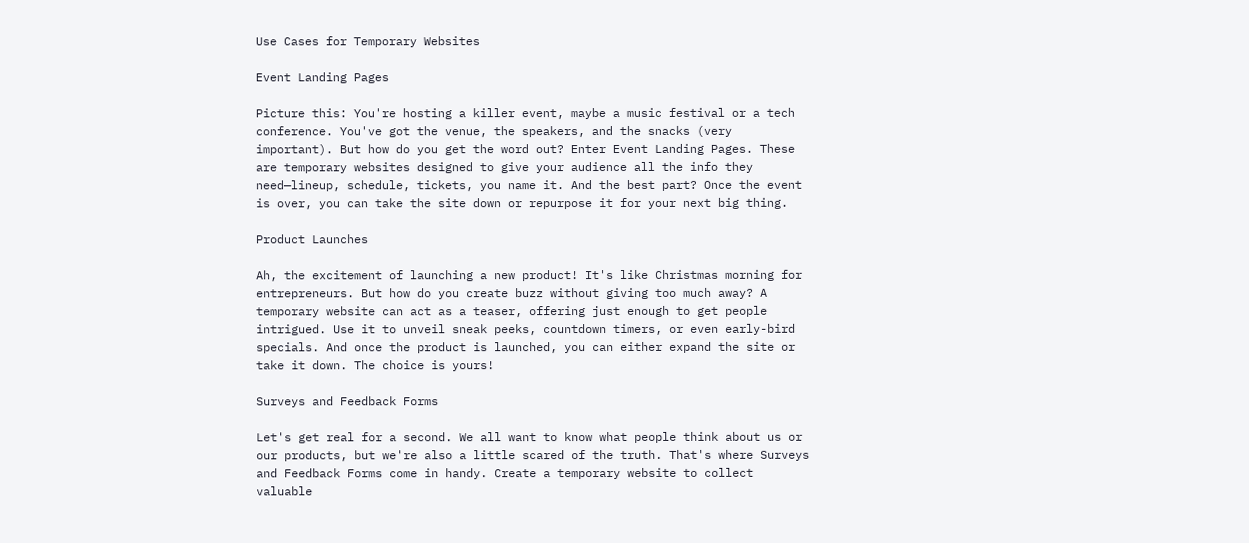Use Cases for Temporary Websites

Event Landing Pages

Picture this: You're hosting a killer event, maybe a music festival or a tech conference. You've got the venue, the speakers, and the snacks (very important). But how do you get the word out? Enter Event Landing Pages. These are temporary websites designed to give your audience all the info they need—lineup, schedule, tickets, you name it. And the best part? Once the event is over, you can take the site down or repurpose it for your next big thing.

Product Launches

Ah, the excitement of launching a new product! It's like Christmas morning for entrepreneurs. But how do you create buzz without giving too much away? A temporary website can act as a teaser, offering just enough to get people intrigued. Use it to unveil sneak peeks, countdown timers, or even early-bird specials. And once the product is launched, you can either expand the site or take it down. The choice is yours!

Surveys and Feedback Forms

Let's get real for a second. We all want to know what people think about us or our products, but we're also a little scared of the truth. That's where Surveys and Feedback Forms come in handy. Create a temporary website to collect valuable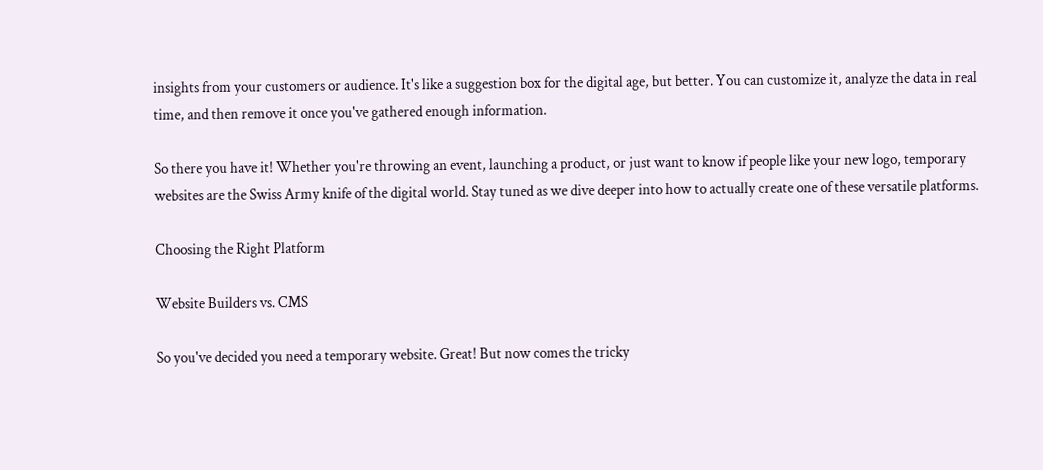insights from your customers or audience. It's like a suggestion box for the digital age, but better. You can customize it, analyze the data in real time, and then remove it once you've gathered enough information.

So there you have it! Whether you're throwing an event, launching a product, or just want to know if people like your new logo, temporary websites are the Swiss Army knife of the digital world. Stay tuned as we dive deeper into how to actually create one of these versatile platforms.

Choosing the Right Platform

Website Builders vs. CMS

So you've decided you need a temporary website. Great! But now comes the tricky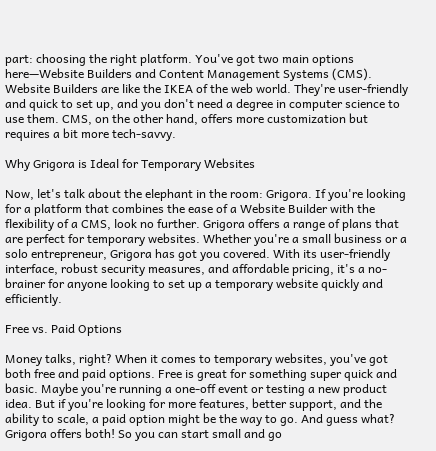part: choosing the right platform. You've got two main options here—Website Builders and Content Management Systems (CMS). Website Builders are like the IKEA of the web world. They're user-friendly and quick to set up, and you don't need a degree in computer science to use them. CMS, on the other hand, offers more customization but requires a bit more tech-savvy.

Why Grigora is Ideal for Temporary Websites

Now, let's talk about the elephant in the room: Grigora. If you're looking for a platform that combines the ease of a Website Builder with the flexibility of a CMS, look no further. Grigora offers a range of plans that are perfect for temporary websites. Whether you're a small business or a solo entrepreneur, Grigora has got you covered. With its user-friendly interface, robust security measures, and affordable pricing, it's a no-brainer for anyone looking to set up a temporary website quickly and efficiently.

Free vs. Paid Options

Money talks, right? When it comes to temporary websites, you've got both free and paid options. Free is great for something super quick and basic. Maybe you're running a one-off event or testing a new product idea. But if you're looking for more features, better support, and the ability to scale, a paid option might be the way to go. And guess what? Grigora offers both! So you can start small and go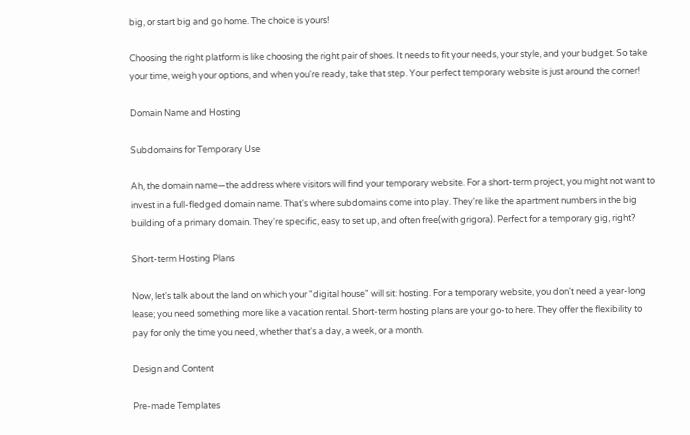big, or start big and go home. The choice is yours!

Choosing the right platform is like choosing the right pair of shoes. It needs to fit your needs, your style, and your budget. So take your time, weigh your options, and when you're ready, take that step. Your perfect temporary website is just around the corner!

Domain Name and Hosting

Subdomains for Temporary Use

Ah, the domain name—the address where visitors will find your temporary website. For a short-term project, you might not want to invest in a full-fledged domain name. That's where subdomains come into play. They're like the apartment numbers in the big building of a primary domain. They're specific, easy to set up, and often free(with grigora). Perfect for a temporary gig, right?

Short-term Hosting Plans

Now, let's talk about the land on which your "digital house" will sit: hosting. For a temporary website, you don't need a year-long lease; you need something more like a vacation rental. Short-term hosting plans are your go-to here. They offer the flexibility to pay for only the time you need, whether that's a day, a week, or a month.

Design and Content

Pre-made Templates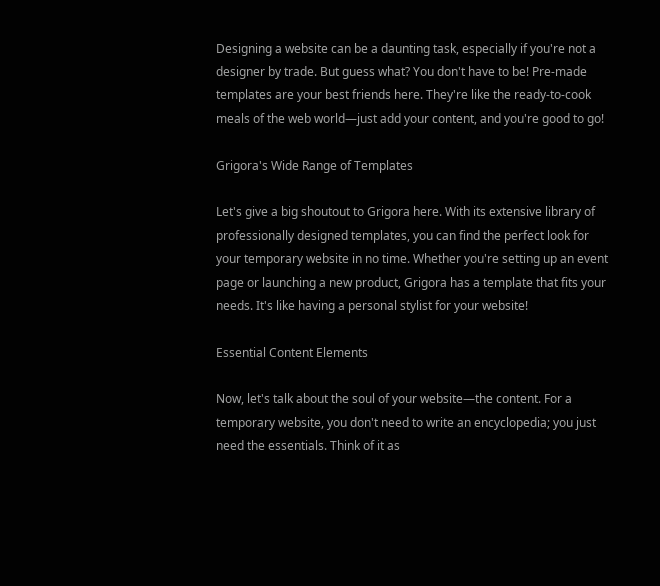Designing a website can be a daunting task, especially if you're not a designer by trade. But guess what? You don't have to be! Pre-made templates are your best friends here. They're like the ready-to-cook meals of the web world—just add your content, and you're good to go!

Grigora's Wide Range of Templates

Let's give a big shoutout to Grigora here. With its extensive library of professionally designed templates, you can find the perfect look for your temporary website in no time. Whether you're setting up an event page or launching a new product, Grigora has a template that fits your needs. It's like having a personal stylist for your website!

Essential Content Elements

Now, let's talk about the soul of your website—the content. For a temporary website, you don't need to write an encyclopedia; you just need the essentials. Think of it as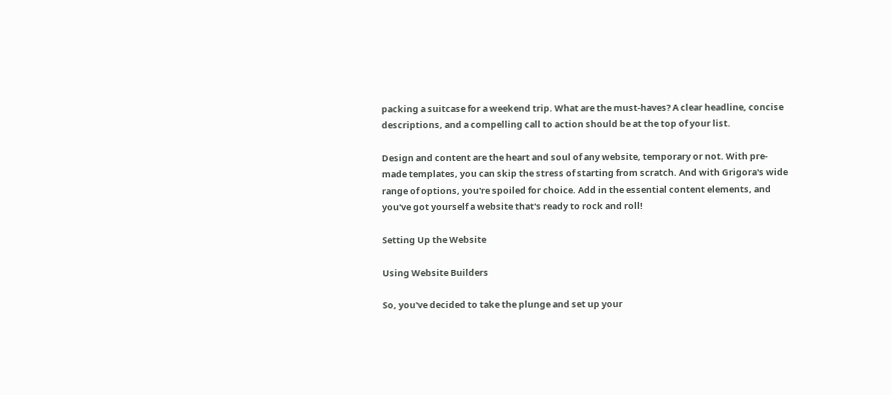packing a suitcase for a weekend trip. What are the must-haves? A clear headline, concise descriptions, and a compelling call to action should be at the top of your list.

Design and content are the heart and soul of any website, temporary or not. With pre-made templates, you can skip the stress of starting from scratch. And with Grigora's wide range of options, you're spoiled for choice. Add in the essential content elements, and you've got yourself a website that's ready to rock and roll!

Setting Up the Website

Using Website Builders

So, you've decided to take the plunge and set up your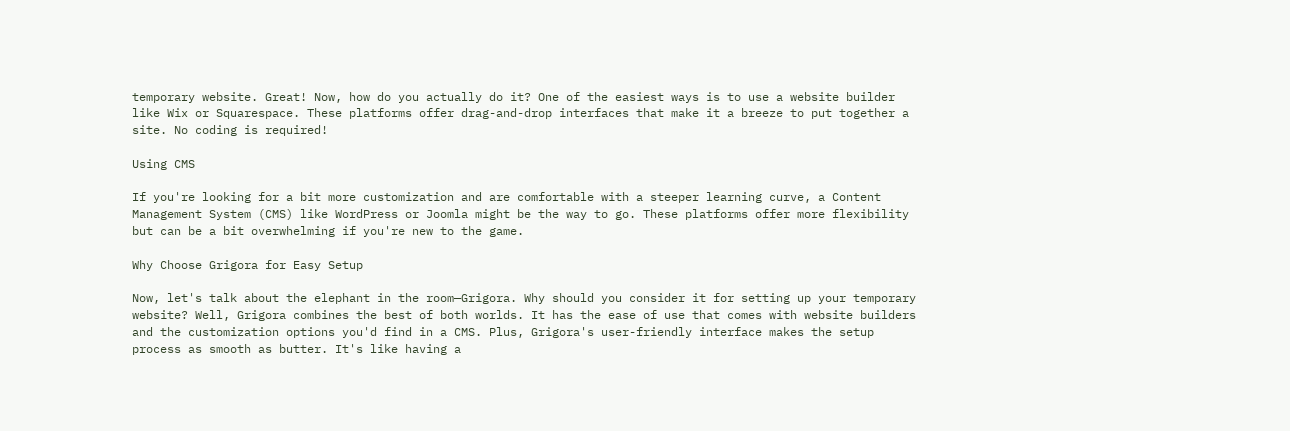temporary website. Great! Now, how do you actually do it? One of the easiest ways is to use a website builder like Wix or Squarespace. These platforms offer drag-and-drop interfaces that make it a breeze to put together a site. No coding is required!

Using CMS

If you're looking for a bit more customization and are comfortable with a steeper learning curve, a Content Management System (CMS) like WordPress or Joomla might be the way to go. These platforms offer more flexibility but can be a bit overwhelming if you're new to the game.

Why Choose Grigora for Easy Setup

Now, let's talk about the elephant in the room—Grigora. Why should you consider it for setting up your temporary website? Well, Grigora combines the best of both worlds. It has the ease of use that comes with website builders and the customization options you'd find in a CMS. Plus, Grigora's user-friendly interface makes the setup process as smooth as butter. It's like having a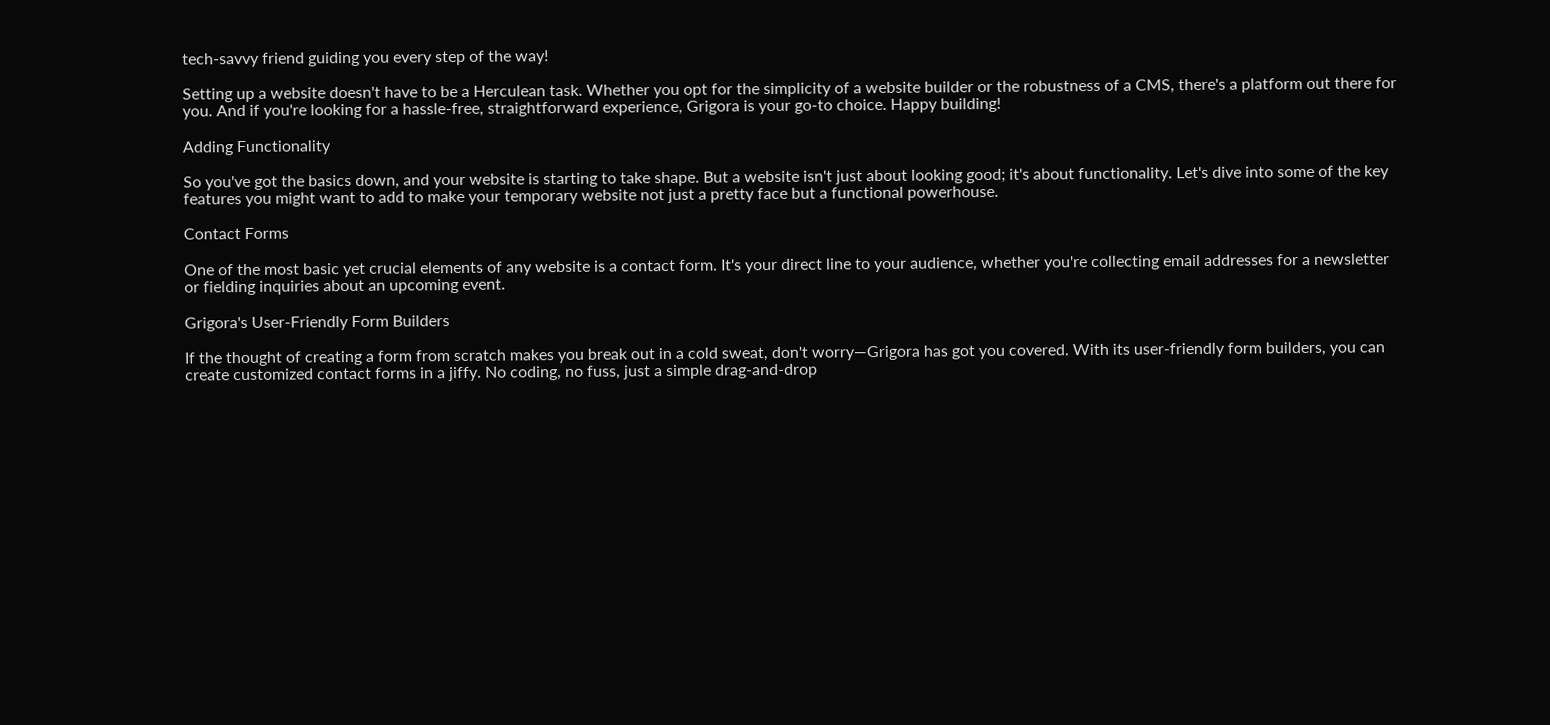tech-savvy friend guiding you every step of the way!

Setting up a website doesn't have to be a Herculean task. Whether you opt for the simplicity of a website builder or the robustness of a CMS, there's a platform out there for you. And if you're looking for a hassle-free, straightforward experience, Grigora is your go-to choice. Happy building!

Adding Functionality

So you've got the basics down, and your website is starting to take shape. But a website isn't just about looking good; it's about functionality. Let's dive into some of the key features you might want to add to make your temporary website not just a pretty face but a functional powerhouse.

Contact Forms

One of the most basic yet crucial elements of any website is a contact form. It's your direct line to your audience, whether you're collecting email addresses for a newsletter or fielding inquiries about an upcoming event.

Grigora's User-Friendly Form Builders

If the thought of creating a form from scratch makes you break out in a cold sweat, don't worry—Grigora has got you covered. With its user-friendly form builders, you can create customized contact forms in a jiffy. No coding, no fuss, just a simple drag-and-drop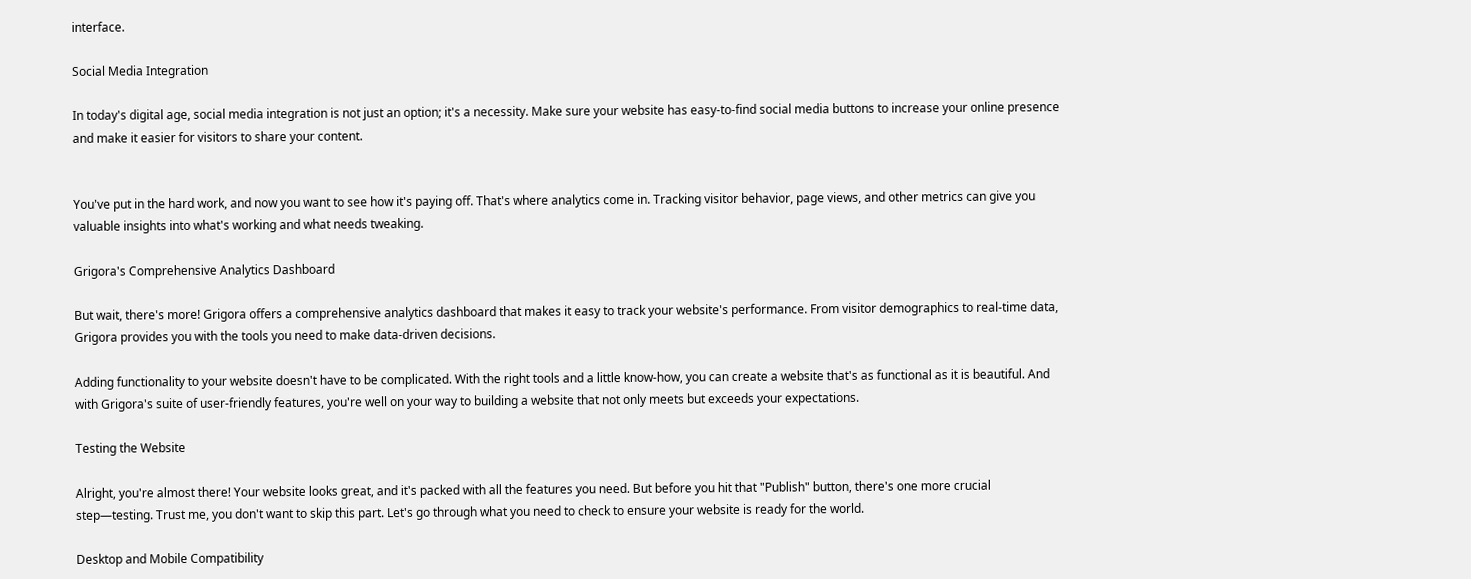interface.

Social Media Integration

In today's digital age, social media integration is not just an option; it's a necessity. Make sure your website has easy-to-find social media buttons to increase your online presence and make it easier for visitors to share your content.


You've put in the hard work, and now you want to see how it's paying off. That's where analytics come in. Tracking visitor behavior, page views, and other metrics can give you valuable insights into what's working and what needs tweaking.

Grigora's Comprehensive Analytics Dashboard

But wait, there's more! Grigora offers a comprehensive analytics dashboard that makes it easy to track your website's performance. From visitor demographics to real-time data, Grigora provides you with the tools you need to make data-driven decisions.

Adding functionality to your website doesn't have to be complicated. With the right tools and a little know-how, you can create a website that's as functional as it is beautiful. And with Grigora's suite of user-friendly features, you're well on your way to building a website that not only meets but exceeds your expectations.

Testing the Website

Alright, you're almost there! Your website looks great, and it's packed with all the features you need. But before you hit that "Publish" button, there's one more crucial step—testing. Trust me, you don't want to skip this part. Let's go through what you need to check to ensure your website is ready for the world.

Desktop and Mobile Compatibility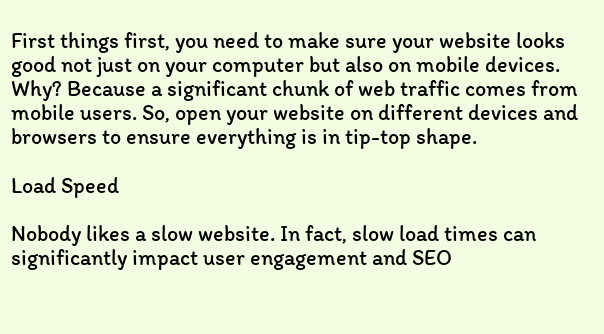First things first, you need to make sure your website looks good not just on your computer but also on mobile devices. Why? Because a significant chunk of web traffic comes from mobile users. So, open your website on different devices and browsers to ensure everything is in tip-top shape.

Load Speed

Nobody likes a slow website. In fact, slow load times can significantly impact user engagement and SEO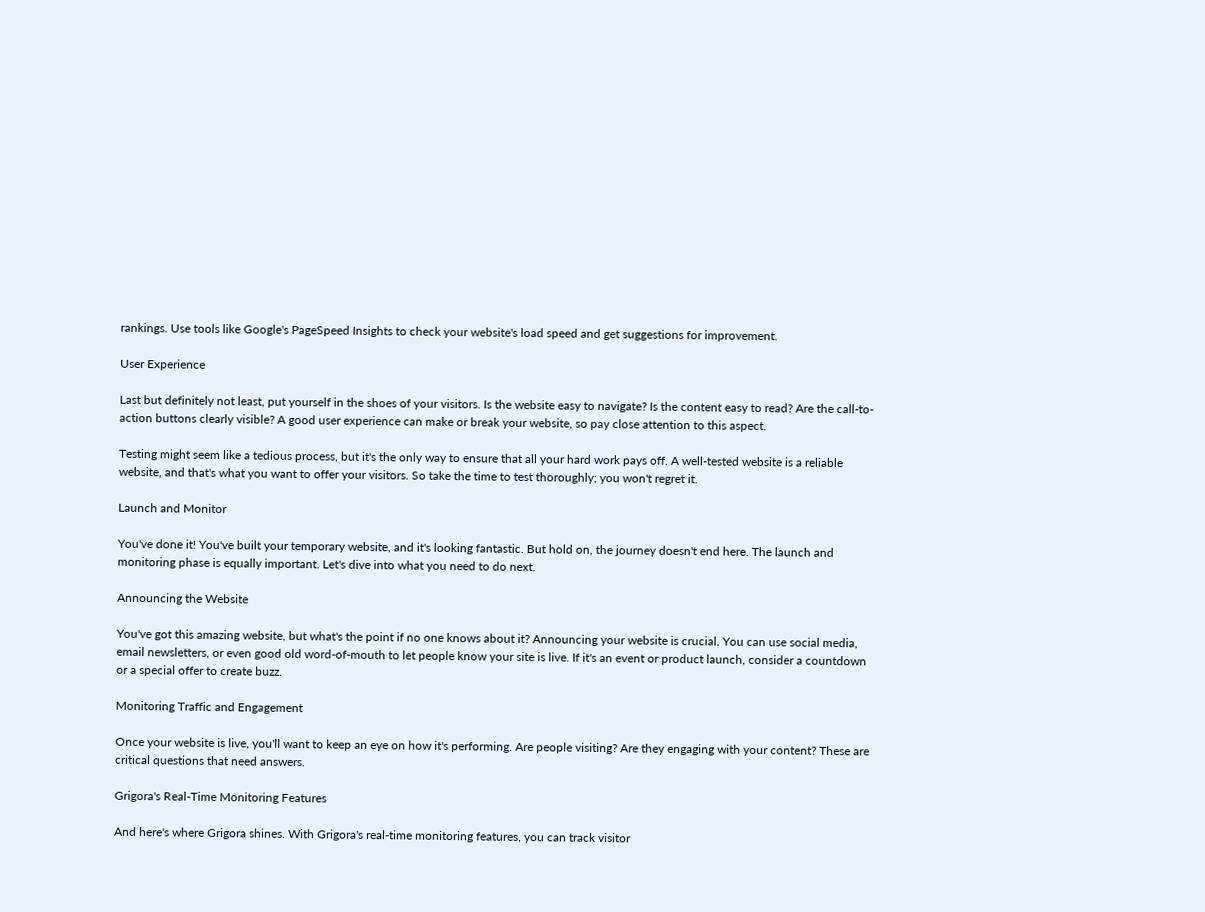rankings. Use tools like Google's PageSpeed Insights to check your website's load speed and get suggestions for improvement.

User Experience

Last but definitely not least, put yourself in the shoes of your visitors. Is the website easy to navigate? Is the content easy to read? Are the call-to-action buttons clearly visible? A good user experience can make or break your website, so pay close attention to this aspect.

Testing might seem like a tedious process, but it's the only way to ensure that all your hard work pays off. A well-tested website is a reliable website, and that's what you want to offer your visitors. So take the time to test thoroughly; you won't regret it.

Launch and Monitor

You've done it! You've built your temporary website, and it's looking fantastic. But hold on, the journey doesn't end here. The launch and monitoring phase is equally important. Let's dive into what you need to do next.

Announcing the Website

You've got this amazing website, but what's the point if no one knows about it? Announcing your website is crucial. You can use social media, email newsletters, or even good old word-of-mouth to let people know your site is live. If it's an event or product launch, consider a countdown or a special offer to create buzz.

Monitoring Traffic and Engagement

Once your website is live, you'll want to keep an eye on how it's performing. Are people visiting? Are they engaging with your content? These are critical questions that need answers.

Grigora's Real-Time Monitoring Features

And here's where Grigora shines. With Grigora's real-time monitoring features, you can track visitor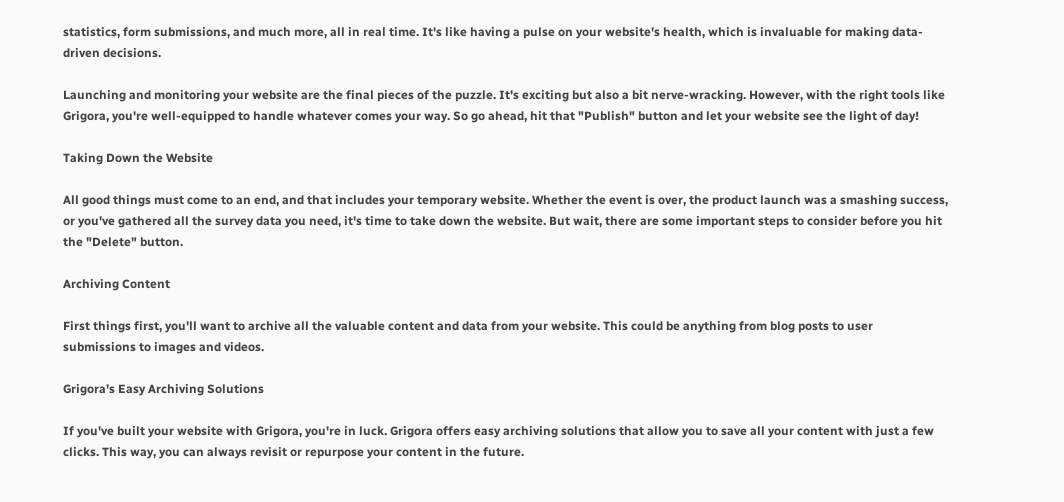statistics, form submissions, and much more, all in real time. It's like having a pulse on your website's health, which is invaluable for making data-driven decisions.

Launching and monitoring your website are the final pieces of the puzzle. It's exciting but also a bit nerve-wracking. However, with the right tools like Grigora, you're well-equipped to handle whatever comes your way. So go ahead, hit that "Publish" button and let your website see the light of day!

Taking Down the Website

All good things must come to an end, and that includes your temporary website. Whether the event is over, the product launch was a smashing success, or you've gathered all the survey data you need, it's time to take down the website. But wait, there are some important steps to consider before you hit the "Delete" button.

Archiving Content

First things first, you'll want to archive all the valuable content and data from your website. This could be anything from blog posts to user submissions to images and videos.

Grigora's Easy Archiving Solutions

If you've built your website with Grigora, you're in luck. Grigora offers easy archiving solutions that allow you to save all your content with just a few clicks. This way, you can always revisit or repurpose your content in the future.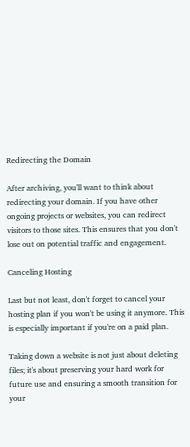Redirecting the Domain

After archiving, you'll want to think about redirecting your domain. If you have other ongoing projects or websites, you can redirect visitors to those sites. This ensures that you don't lose out on potential traffic and engagement.

Canceling Hosting

Last but not least, don't forget to cancel your hosting plan if you won't be using it anymore. This is especially important if you're on a paid plan.

Taking down a website is not just about deleting files; it's about preserving your hard work for future use and ensuring a smooth transition for your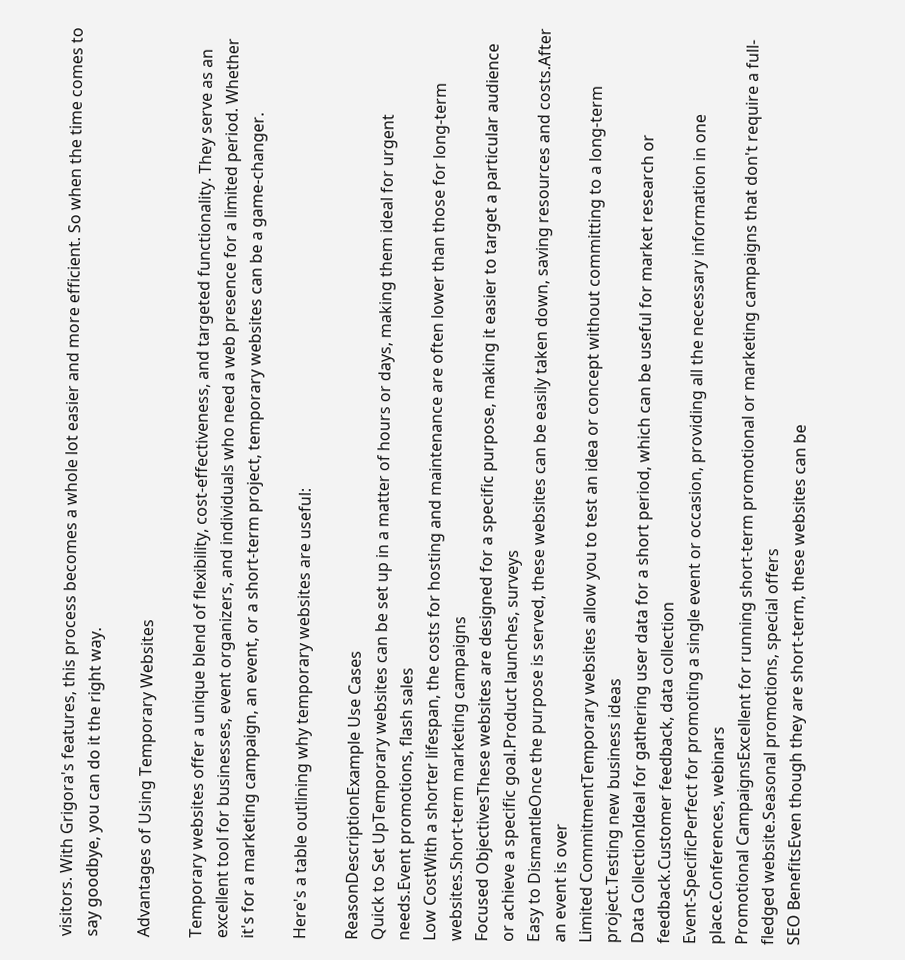visitors. With Grigora's features, this process becomes a whole lot easier and more efficient. So when the time comes to say goodbye, you can do it the right way.

Advantages of Using Temporary Websites

Temporary websites offer a unique blend of flexibility, cost-effectiveness, and targeted functionality. They serve as an excellent tool for businesses, event organizers, and individuals who need a web presence for a limited period. Whether it's for a marketing campaign, an event, or a short-term project, temporary websites can be a game-changer.

Here's a table outlining why temporary websites are useful:

ReasonDescriptionExample Use Cases
Quick to Set UpTemporary websites can be set up in a matter of hours or days, making them ideal for urgent needs.Event promotions, flash sales
Low CostWith a shorter lifespan, the costs for hosting and maintenance are often lower than those for long-term websites.Short-term marketing campaigns
Focused ObjectivesThese websites are designed for a specific purpose, making it easier to target a particular audience or achieve a specific goal.Product launches, surveys
Easy to DismantleOnce the purpose is served, these websites can be easily taken down, saving resources and costs.After an event is over
Limited CommitmentTemporary websites allow you to test an idea or concept without committing to a long-term project.Testing new business ideas
Data CollectionIdeal for gathering user data for a short period, which can be useful for market research or feedback.Customer feedback, data collection
Event-SpecificPerfect for promoting a single event or occasion, providing all the necessary information in one place.Conferences, webinars
Promotional CampaignsExcellent for running short-term promotional or marketing campaigns that don't require a full-fledged website.Seasonal promotions, special offers
SEO BenefitsEven though they are short-term, these websites can be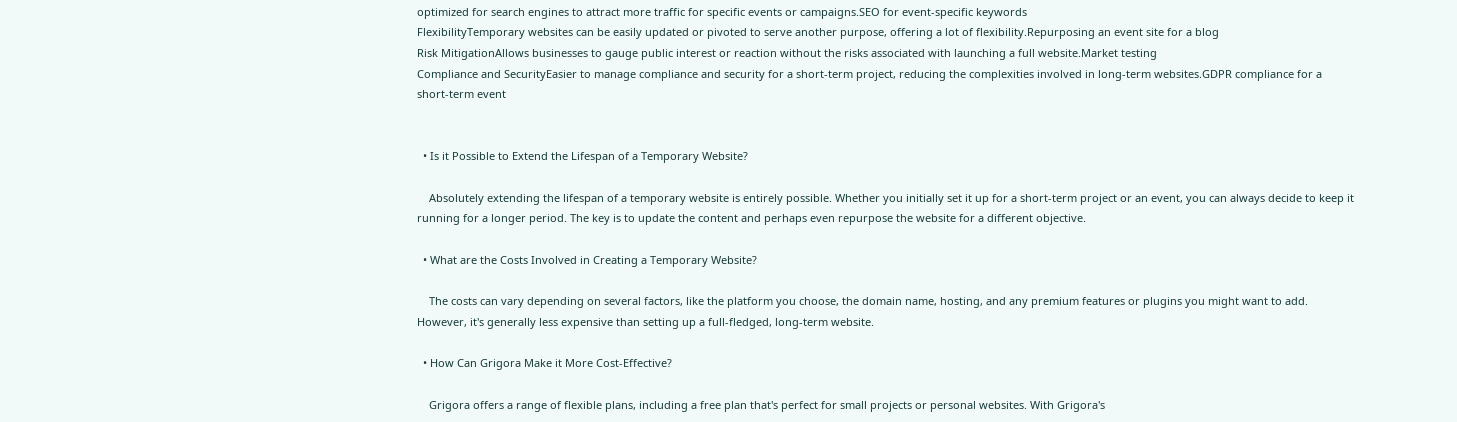optimized for search engines to attract more traffic for specific events or campaigns.SEO for event-specific keywords
FlexibilityTemporary websites can be easily updated or pivoted to serve another purpose, offering a lot of flexibility.Repurposing an event site for a blog
Risk MitigationAllows businesses to gauge public interest or reaction without the risks associated with launching a full website.Market testing
Compliance and SecurityEasier to manage compliance and security for a short-term project, reducing the complexities involved in long-term websites.GDPR compliance for a short-term event


  • Is it Possible to Extend the Lifespan of a Temporary Website?

    Absolutely extending the lifespan of a temporary website is entirely possible. Whether you initially set it up for a short-term project or an event, you can always decide to keep it running for a longer period. The key is to update the content and perhaps even repurpose the website for a different objective.

  • What are the Costs Involved in Creating a Temporary Website?

    The costs can vary depending on several factors, like the platform you choose, the domain name, hosting, and any premium features or plugins you might want to add. However, it's generally less expensive than setting up a full-fledged, long-term website.

  • How Can Grigora Make it More Cost-Effective?

    Grigora offers a range of flexible plans, including a free plan that's perfect for small projects or personal websites. With Grigora's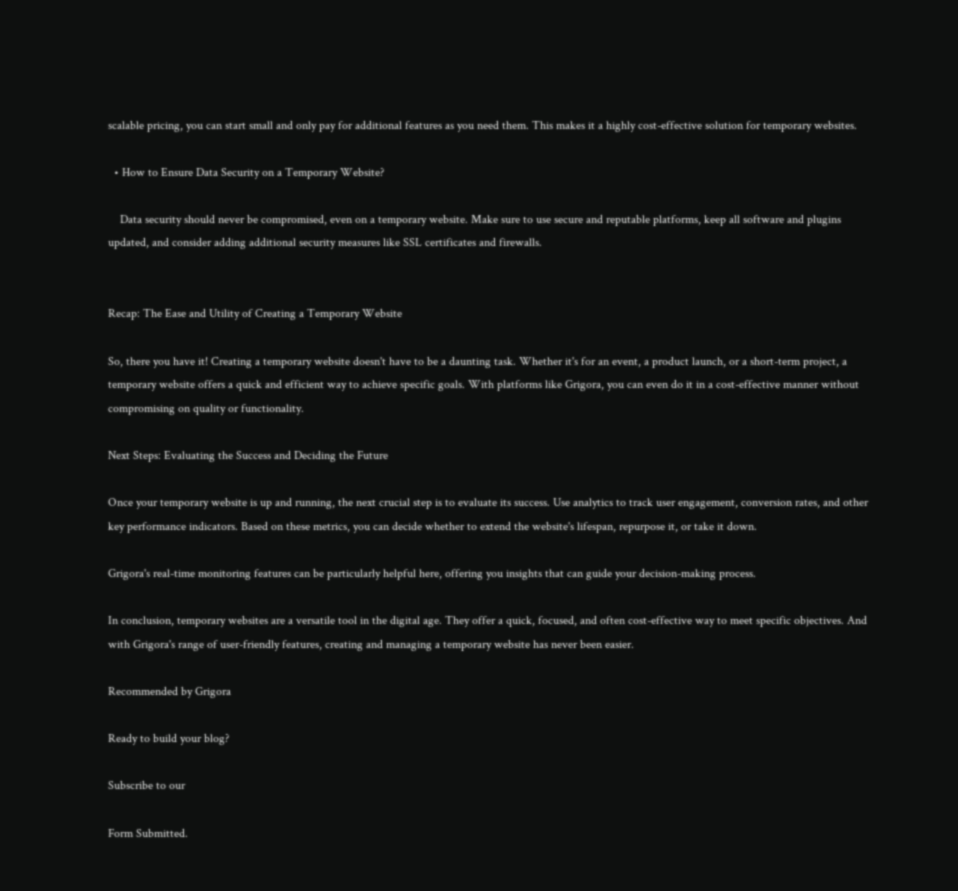scalable pricing, you can start small and only pay for additional features as you need them. This makes it a highly cost-effective solution for temporary websites.

  • How to Ensure Data Security on a Temporary Website?

    Data security should never be compromised, even on a temporary website. Make sure to use secure and reputable platforms, keep all software and plugins updated, and consider adding additional security measures like SSL certificates and firewalls.


Recap: The Ease and Utility of Creating a Temporary Website

So, there you have it! Creating a temporary website doesn't have to be a daunting task. Whether it's for an event, a product launch, or a short-term project, a temporary website offers a quick and efficient way to achieve specific goals. With platforms like Grigora, you can even do it in a cost-effective manner without compromising on quality or functionality.

Next Steps: Evaluating the Success and Deciding the Future

Once your temporary website is up and running, the next crucial step is to evaluate its success. Use analytics to track user engagement, conversion rates, and other key performance indicators. Based on these metrics, you can decide whether to extend the website's lifespan, repurpose it, or take it down.

Grigora's real-time monitoring features can be particularly helpful here, offering you insights that can guide your decision-making process.

In conclusion, temporary websites are a versatile tool in the digital age. They offer a quick, focused, and often cost-effective way to meet specific objectives. And with Grigora's range of user-friendly features, creating and managing a temporary website has never been easier.

Recommended by Grigora

Ready to build your blog?

Subscribe to our

Form Submitted.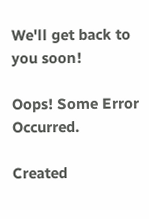We'll get back to you soon!

Oops! Some Error Occurred.

Created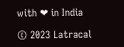with ❤ in India

© 2023 Latracal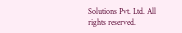Solutions Pvt. Ltd. All rights reserved.